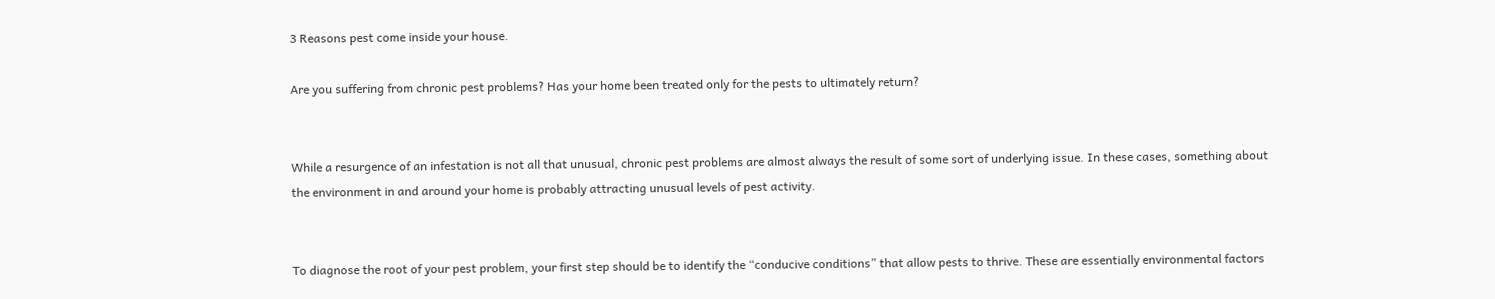3 Reasons pest come inside your house.

Are you suffering from chronic pest problems? Has your home been treated only for the pests to ultimately return?


While a resurgence of an infestation is not all that unusual, chronic pest problems are almost always the result of some sort of underlying issue. In these cases, something about the environment in and around your home is probably attracting unusual levels of pest activity.


To diagnose the root of your pest problem, your first step should be to identify the “conducive conditions” that allow pests to thrive. These are essentially environmental factors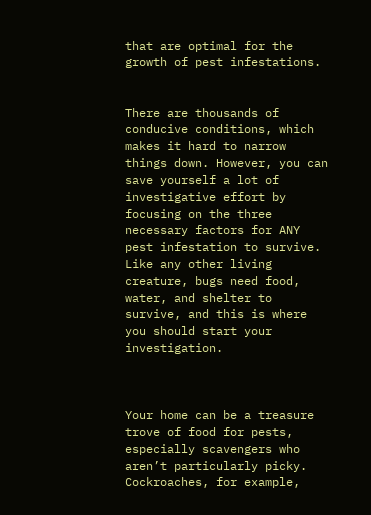that are optimal for the growth of pest infestations.


There are thousands of conducive conditions, which makes it hard to narrow things down. However, you can save yourself a lot of investigative effort by focusing on the three necessary factors for ANY pest infestation to survive. Like any other living creature, bugs need food, water, and shelter to survive, and this is where you should start your investigation.



Your home can be a treasure trove of food for pests, especially scavengers who aren’t particularly picky. Cockroaches, for example,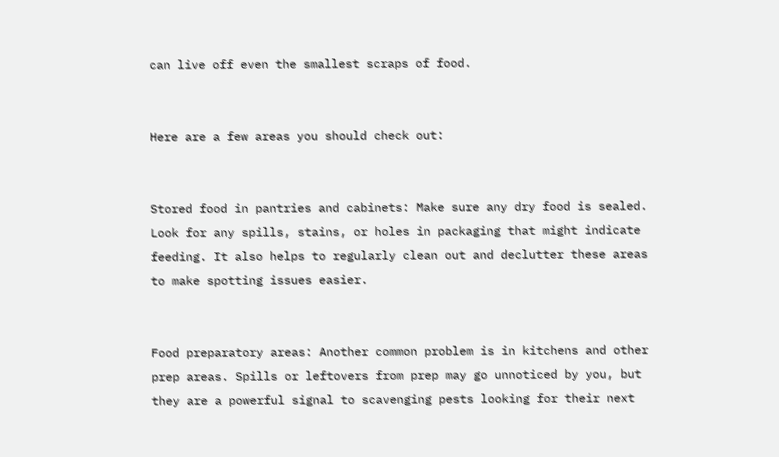can live off even the smallest scraps of food.


Here are a few areas you should check out:


Stored food in pantries and cabinets: Make sure any dry food is sealed. Look for any spills, stains, or holes in packaging that might indicate feeding. It also helps to regularly clean out and declutter these areas to make spotting issues easier.


Food preparatory areas: Another common problem is in kitchens and other prep areas. Spills or leftovers from prep may go unnoticed by you, but they are a powerful signal to scavenging pests looking for their next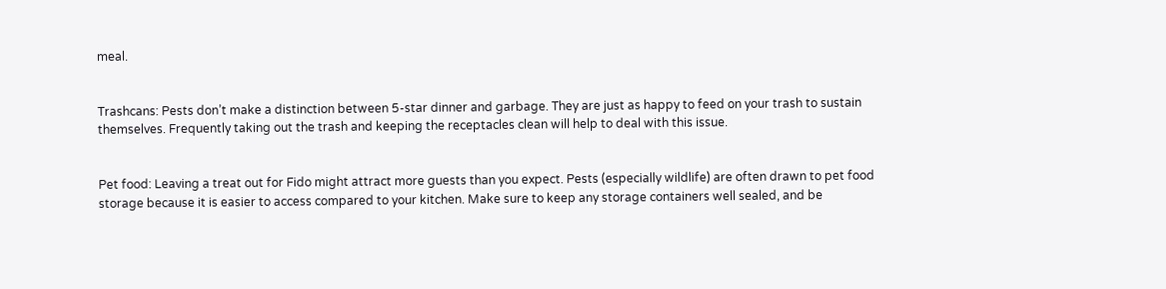meal.


Trashcans: Pests don’t make a distinction between 5-star dinner and garbage. They are just as happy to feed on your trash to sustain themselves. Frequently taking out the trash and keeping the receptacles clean will help to deal with this issue.


Pet food: Leaving a treat out for Fido might attract more guests than you expect. Pests (especially wildlife) are often drawn to pet food storage because it is easier to access compared to your kitchen. Make sure to keep any storage containers well sealed, and be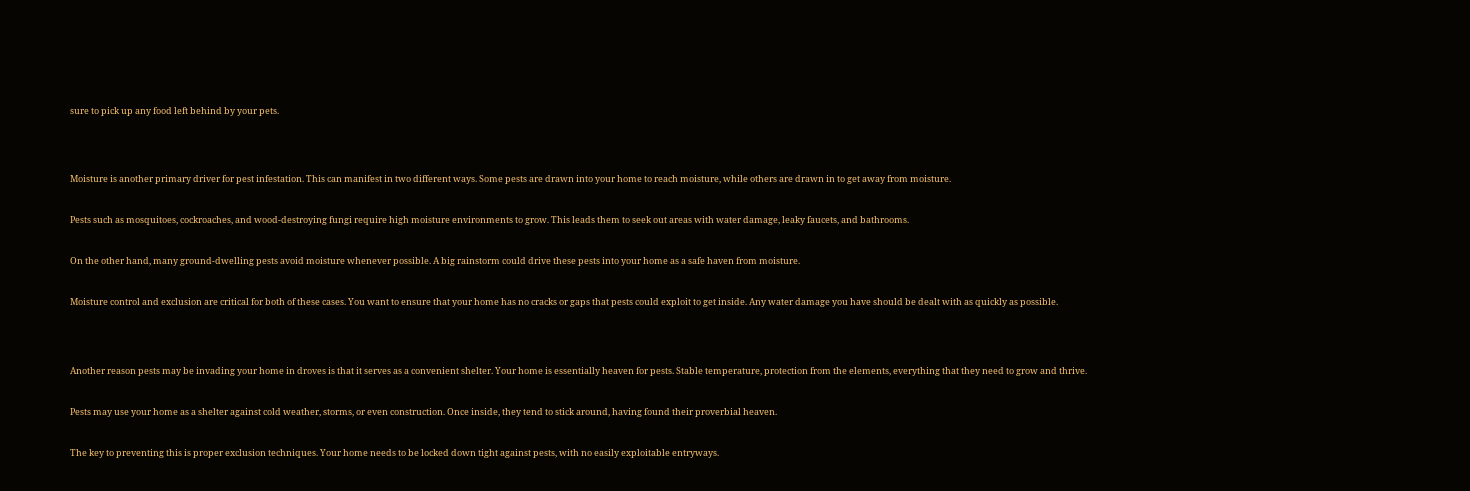sure to pick up any food left behind by your pets.




Moisture is another primary driver for pest infestation. This can manifest in two different ways. Some pests are drawn into your home to reach moisture, while others are drawn in to get away from moisture.


Pests such as mosquitoes, cockroaches, and wood-destroying fungi require high moisture environments to grow. This leads them to seek out areas with water damage, leaky faucets, and bathrooms.


On the other hand, many ground-dwelling pests avoid moisture whenever possible. A big rainstorm could drive these pests into your home as a safe haven from moisture.


Moisture control and exclusion are critical for both of these cases. You want to ensure that your home has no cracks or gaps that pests could exploit to get inside. Any water damage you have should be dealt with as quickly as possible.




Another reason pests may be invading your home in droves is that it serves as a convenient shelter. Your home is essentially heaven for pests. Stable temperature, protection from the elements, everything that they need to grow and thrive.


Pests may use your home as a shelter against cold weather, storms, or even construction. Once inside, they tend to stick around, having found their proverbial heaven.


The key to preventing this is proper exclusion techniques. Your home needs to be locked down tight against pests, with no easily exploitable entryways.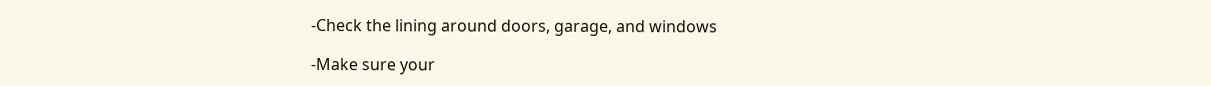-Check the lining around doors, garage, and windows

-Make sure your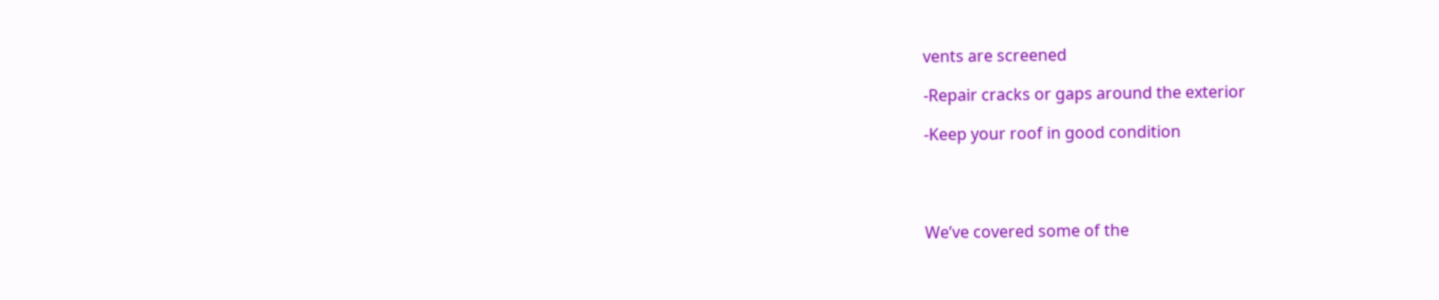vents are screened

-Repair cracks or gaps around the exterior

-Keep your roof in good condition




We’ve covered some of the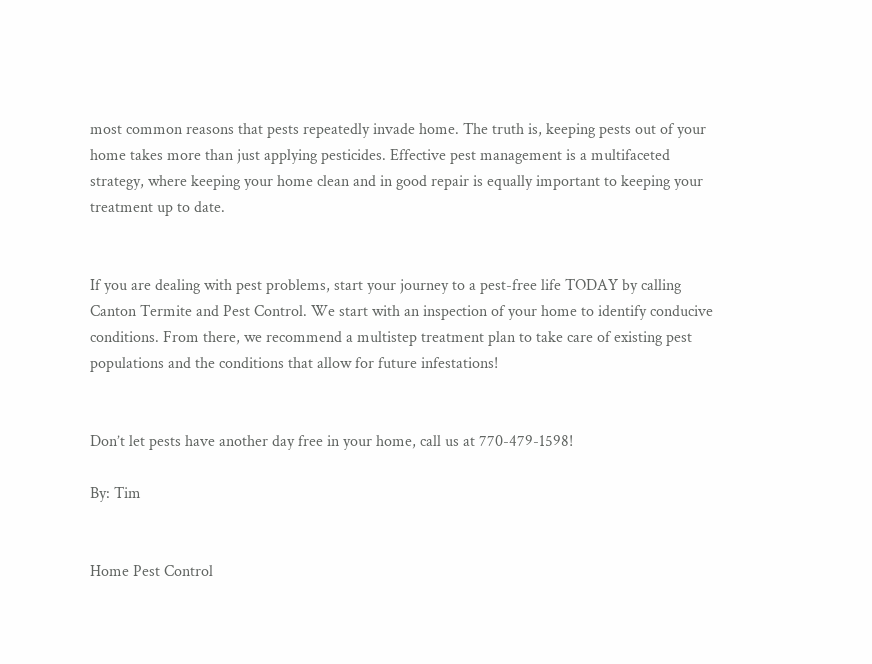most common reasons that pests repeatedly invade home. The truth is, keeping pests out of your home takes more than just applying pesticides. Effective pest management is a multifaceted strategy, where keeping your home clean and in good repair is equally important to keeping your treatment up to date.


If you are dealing with pest problems, start your journey to a pest-free life TODAY by calling Canton Termite and Pest Control. We start with an inspection of your home to identify conducive conditions. From there, we recommend a multistep treatment plan to take care of existing pest populations and the conditions that allow for future infestations!


Don’t let pests have another day free in your home, call us at 770-479-1598!

By: Tim


Home Pest Control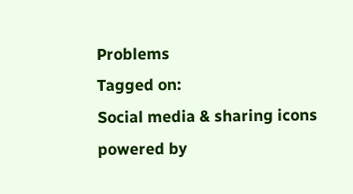Problems
Tagged on:
Social media & sharing icons powered by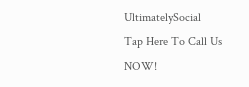UltimatelySocial
Tap Here To Call Us NOW!